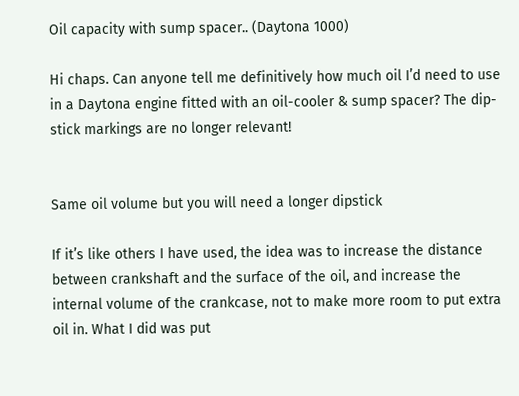Oil capacity with sump spacer.. (Daytona 1000)

Hi chaps. Can anyone tell me definitively how much oil I’d need to use in a Daytona engine fitted with an oil-cooler & sump spacer? The dip-stick markings are no longer relevant!


Same oil volume but you will need a longer dipstick

If it’s like others I have used, the idea was to increase the distance between crankshaft and the surface of the oil, and increase the internal volume of the crankcase, not to make more room to put extra oil in. What I did was put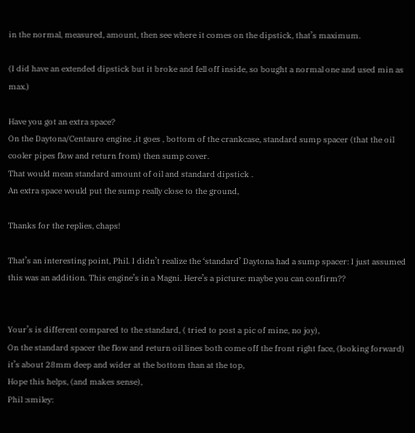in the normal, measured, amount, then see where it comes on the dipstick, that’s maximum.

(I did have an extended dipstick but it broke and fell off inside, so bought a normal one and used min as max.)

Have you got an extra space?
On the Daytona/Centauro engine ,it goes , bottom of the crankcase, standard sump spacer (that the oil cooler pipes flow and return from) then sump cover.
That would mean standard amount of oil and standard dipstick .
An extra space would put the sump really close to the ground,

Thanks for the replies, chaps!

That’s an interesting point, Phil. I didn’t realize the ‘standard’ Daytona had a sump spacer: I just assumed this was an addition. This engine’s in a Magni. Here’s a picture: maybe you can confirm??


Your’s is different compared to the standard, ( tried to post a pic of mine, no joy),
On the standard spacer the flow and return oil lines both come off the front right face, (looking forward) it’s about 28mm deep and wider at the bottom than at the top,
Hope this helps, (and makes sense),
Phil :smiley: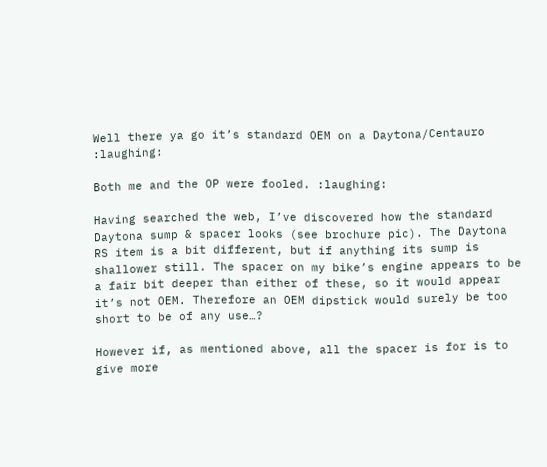Well there ya go it’s standard OEM on a Daytona/Centauro :laughing:

Both me and the OP were fooled. :laughing:

Having searched the web, I’ve discovered how the standard Daytona sump & spacer looks (see brochure pic). The Daytona RS item is a bit different, but if anything its sump is shallower still. The spacer on my bike’s engine appears to be a fair bit deeper than either of these, so it would appear it’s not OEM. Therefore an OEM dipstick would surely be too short to be of any use…?

However if, as mentioned above, all the spacer is for is to give more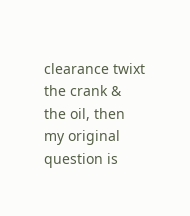clearance twixt the crank & the oil, then my original question is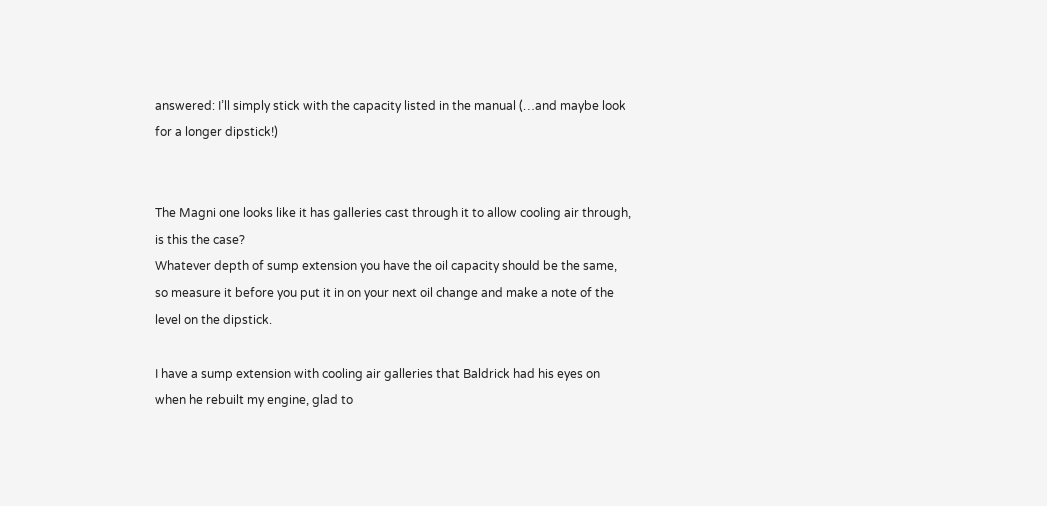answered: I’ll simply stick with the capacity listed in the manual (…and maybe look for a longer dipstick!)


The Magni one looks like it has galleries cast through it to allow cooling air through, is this the case?
Whatever depth of sump extension you have the oil capacity should be the same, so measure it before you put it in on your next oil change and make a note of the level on the dipstick.

I have a sump extension with cooling air galleries that Baldrick had his eyes on when he rebuilt my engine, glad to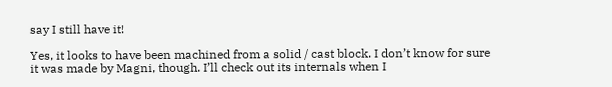say I still have it!

Yes, it looks to have been machined from a solid / cast block. I don’t know for sure it was made by Magni, though. I’ll check out its internals when I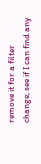remove it for a filter change; see if I can find any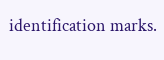identification marks.